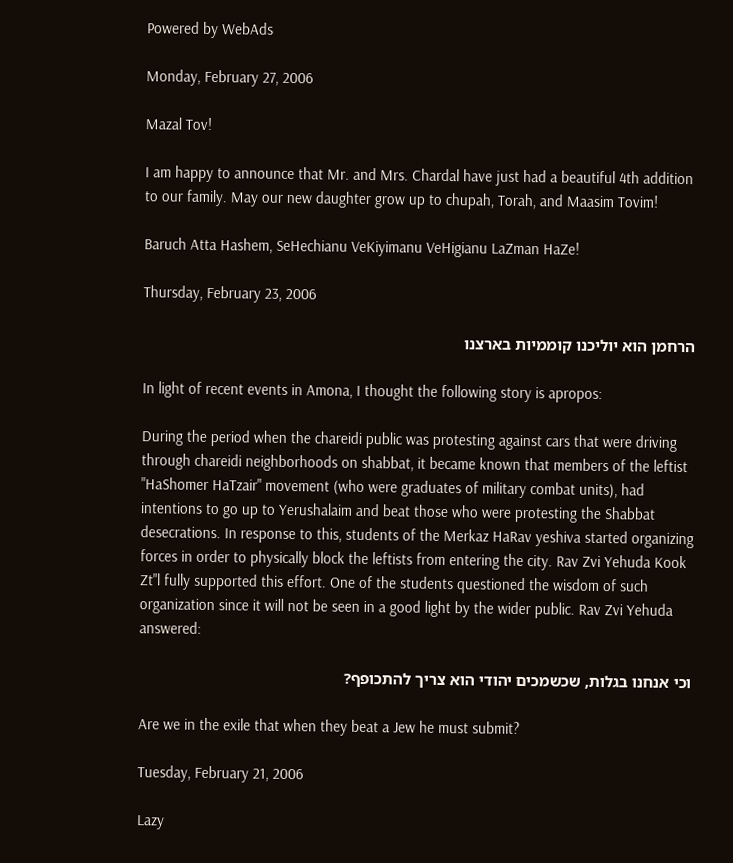Powered by WebAds

Monday, February 27, 2006

Mazal Tov!

I am happy to announce that Mr. and Mrs. Chardal have just had a beautiful 4th addition to our family. May our new daughter grow up to chupah, Torah, and Maasim Tovim!

Baruch Atta Hashem, SeHechianu VeKiyimanu VeHigianu LaZman HaZe!

Thursday, February 23, 2006

הרחמן הוא יוליכנו קוממיות בארצנו

In light of recent events in Amona, I thought the following story is apropos:

During the period when the chareidi public was protesting against cars that were driving through chareidi neighborhoods on shabbat, it became known that members of the leftist "HaShomer HaTzair" movement (who were graduates of military combat units), had intentions to go up to Yerushalaim and beat those who were protesting the Shabbat desecrations. In response to this, students of the Merkaz HaRav yeshiva started organizing forces in order to physically block the leftists from entering the city. Rav Zvi Yehuda Kook Zt"l fully supported this effort. One of the students questioned the wisdom of such organization since it will not be seen in a good light by the wider public. Rav Zvi Yehuda answered:

וכי אנחנו בגלות, שכשמכים יהודי הוא צריך להתכופף?

Are we in the exile that when they beat a Jew he must submit?

Tuesday, February 21, 2006

Lazy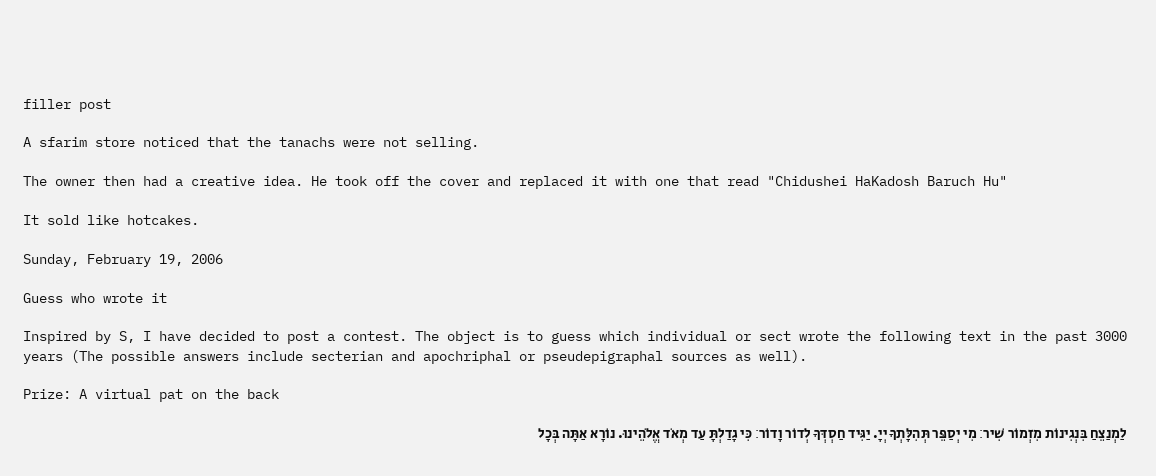filler post

A sfarim store noticed that the tanachs were not selling.

The owner then had a creative idea. He took off the cover and replaced it with one that read "Chidushei HaKadosh Baruch Hu"

It sold like hotcakes.

Sunday, February 19, 2006

Guess who wrote it

Inspired by S, I have decided to post a contest. The object is to guess which individual or sect wrote the following text in the past 3000 years (The possible answers include secterian and apochriphal or pseudepigraphal sources as well).

Prize: A virtual pat on the back

לַמְנַצֵחַ בִּנְגִינוֹת מִזְמוֹר שִׁיר׃ מִי יְסַפֵּר תְּהִלָּתְךָ יְיָ. יַגִּיד חַסְדְּךָ לְדוֹר וָדוֹר׃ כִּי גָדַלְתָּ עַד מְאֹד אֱלֹהֵינוּ. נוֹרָא אַתָּה בְּכָל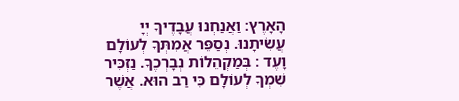הָאָרֶץ׃ וַאֲנַחְנוּ עֲבָדֶיךָ יְיָ עֲשִׂיתָנוּ. נְסַפֵּר אֲמִתְּךָ לְעוֹלָם וָעֶד ׃ בְּמַקְהֵלוֹת נְבָרְכֶךָ. נַזְכִּיר שִׁמְךָ לְעוֹלָם כִּי רַב הוּא. אֲשֶׁר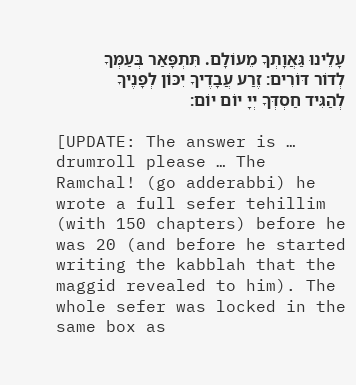עָלֵינוּ גַּאֲוָתְךָ מֵעוֹלָם. תִּתְפָּאַר בְּעַמְּךָ לְדוֹר דּוֹרִים׃ זֶרַע עֲבָדֶיךָ יִכּוֹן לְפָנֶיךָ לְהַגִּיד חַסְדְּךָ יְיָ יוֹם יוֹם׃

[UPDATE: The answer is … drumroll please … The Ramchal! (go adderabbi) he wrote a full sefer tehillim (with 150 chapters) before he was 20 (and before he started writing the kabblah that the maggid revealed to him). The whole sefer was locked in the same box as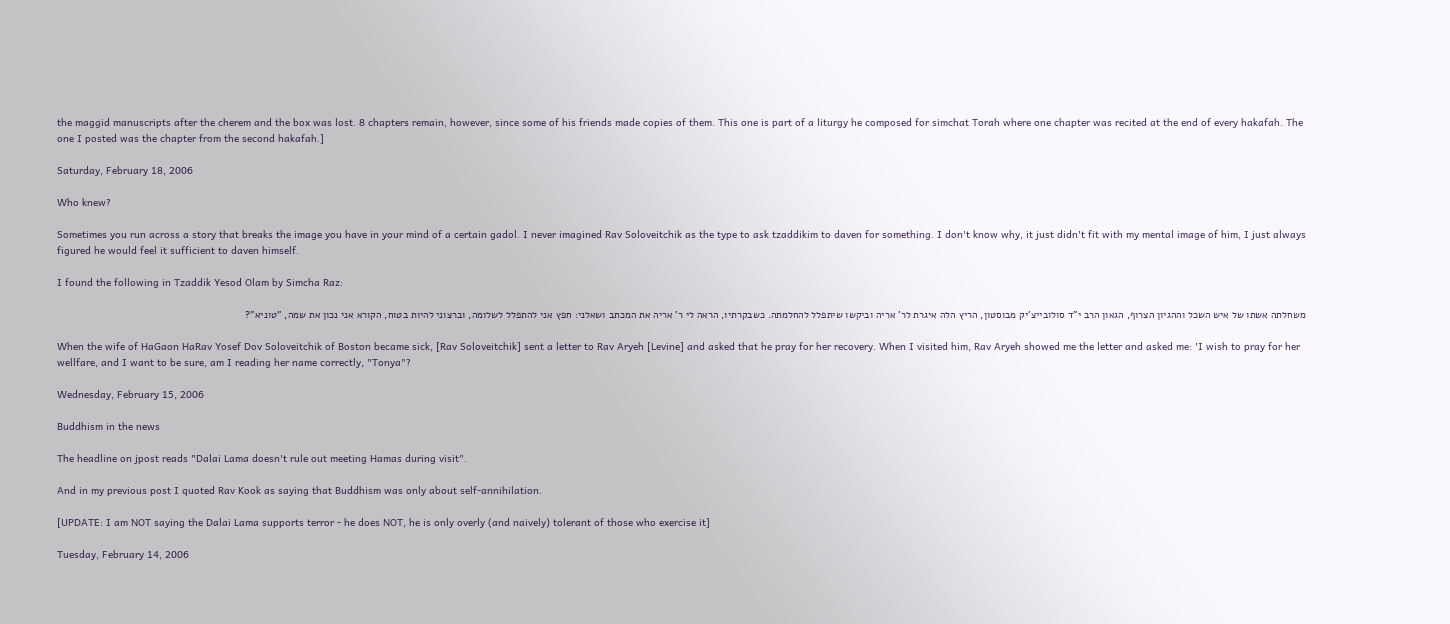the maggid manuscripts after the cherem and the box was lost. 8 chapters remain, however, since some of his friends made copies of them. This one is part of a liturgy he composed for simchat Torah where one chapter was recited at the end of every hakafah. The one I posted was the chapter from the second hakafah.]

Saturday, February 18, 2006

Who knew?

Sometimes you run across a story that breaks the image you have in your mind of a certain gadol. I never imagined Rav Soloveitchik as the type to ask tzaddikim to daven for something. I don't know why, it just didn't fit with my mental image of him, I just always figured he would feel it sufficient to daven himself.

I found the following in Tzaddik Yesod Olam by Simcha Raz:

משחלתה אשתו של איש השכל וההגיון הצרוף, הגאון הרב י"ד סולובייצ'יק מבוסטון, הריץ הלה איגרת לר' אריה וביקשו שיתפלל להחלמתה. כשבקרתיו, הראה לי ר' אריה את המכתב ושאלני: חפץ אני להתפלל לשלומה, וברצוני להיות בטוח, הקורא אני נכון את שמה, "טוניא"?

When the wife of HaGaon HaRav Yosef Dov Soloveitchik of Boston became sick, [Rav Soloveitchik] sent a letter to Rav Aryeh [Levine] and asked that he pray for her recovery. When I visited him, Rav Aryeh showed me the letter and asked me: 'I wish to pray for her wellfare, and I want to be sure, am I reading her name correctly, "Tonya"?

Wednesday, February 15, 2006

Buddhism in the news

The headline on jpost reads "Dalai Lama doesn't rule out meeting Hamas during visit".

And in my previous post I quoted Rav Kook as saying that Buddhism was only about self-annihilation.

[UPDATE: I am NOT saying the Dalai Lama supports terror - he does NOT, he is only overly (and naively) tolerant of those who exercise it]

Tuesday, February 14, 2006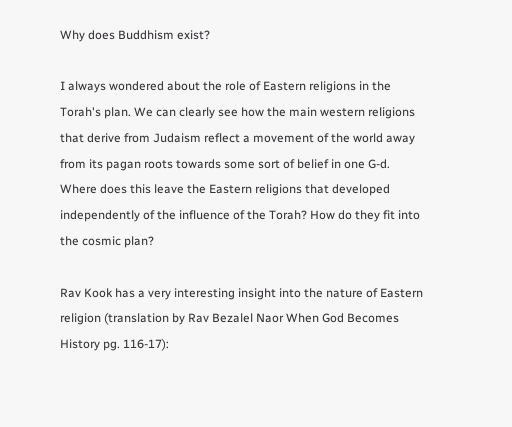Why does Buddhism exist?

I always wondered about the role of Eastern religions in the Torah's plan. We can clearly see how the main western religions that derive from Judaism reflect a movement of the world away from its pagan roots towards some sort of belief in one G-d. Where does this leave the Eastern religions that developed independently of the influence of the Torah? How do they fit into the cosmic plan?

Rav Kook has a very interesting insight into the nature of Eastern religion (translation by Rav Bezalel Naor When God Becomes History pg. 116-17):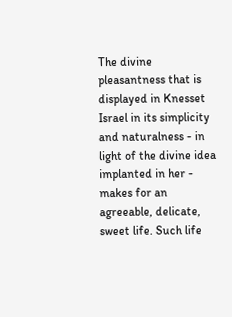The divine pleasantness that is displayed in Knesset Israel in its simplicity and naturalness - in light of the divine idea implanted in her - makes for an agreeable, delicate, sweet life. Such life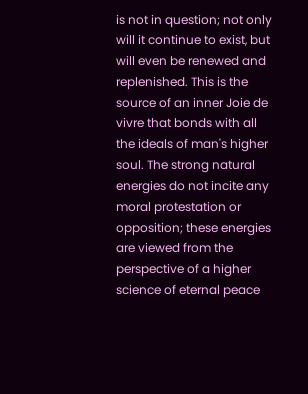is not in question; not only will it continue to exist, but will even be renewed and replenished. This is the source of an inner Joie de vivre that bonds with all the ideals of man's higher soul. The strong natural energies do not incite any moral protestation or opposition; these energies are viewed from the perspective of a higher science of eternal peace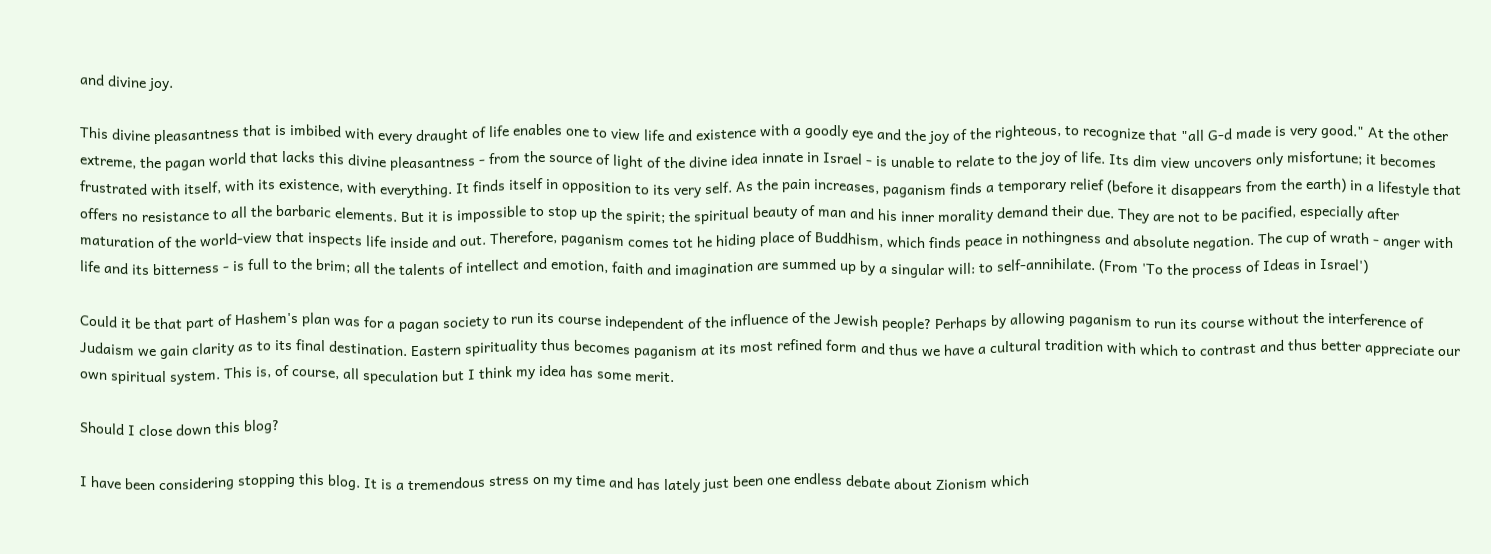and divine joy.

This divine pleasantness that is imbibed with every draught of life enables one to view life and existence with a goodly eye and the joy of the righteous, to recognize that "all G-d made is very good." At the other extreme, the pagan world that lacks this divine pleasantness - from the source of light of the divine idea innate in Israel - is unable to relate to the joy of life. Its dim view uncovers only misfortune; it becomes frustrated with itself, with its existence, with everything. It finds itself in opposition to its very self. As the pain increases, paganism finds a temporary relief (before it disappears from the earth) in a lifestyle that offers no resistance to all the barbaric elements. But it is impossible to stop up the spirit; the spiritual beauty of man and his inner morality demand their due. They are not to be pacified, especially after maturation of the world-view that inspects life inside and out. Therefore, paganism comes tot he hiding place of Buddhism, which finds peace in nothingness and absolute negation. The cup of wrath - anger with life and its bitterness - is full to the brim; all the talents of intellect and emotion, faith and imagination are summed up by a singular will: to self-annihilate. (From 'To the process of Ideas in Israel')

Could it be that part of Hashem's plan was for a pagan society to run its course independent of the influence of the Jewish people? Perhaps by allowing paganism to run its course without the interference of Judaism we gain clarity as to its final destination. Eastern spirituality thus becomes paganism at its most refined form and thus we have a cultural tradition with which to contrast and thus better appreciate our own spiritual system. This is, of course, all speculation but I think my idea has some merit.

Should I close down this blog?

I have been considering stopping this blog. It is a tremendous stress on my time and has lately just been one endless debate about Zionism which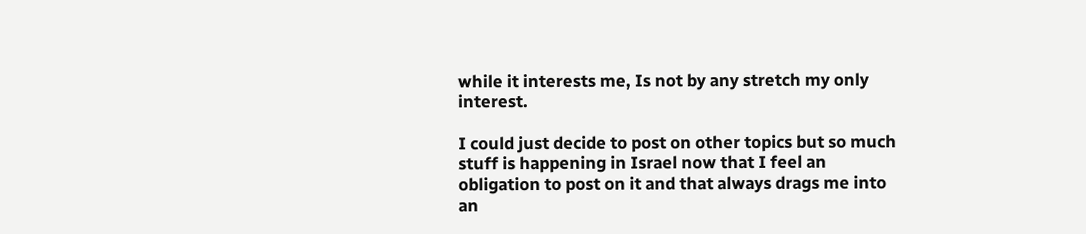while it interests me, Is not by any stretch my only interest.

I could just decide to post on other topics but so much stuff is happening in Israel now that I feel an obligation to post on it and that always drags me into an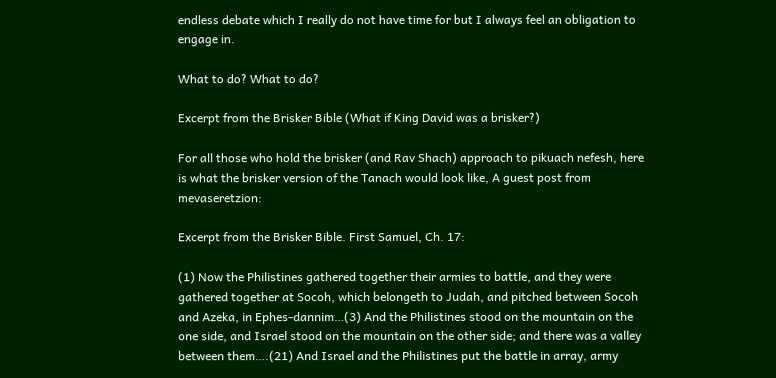endless debate which I really do not have time for but I always feel an obligation to engage in.

What to do? What to do?

Excerpt from the Brisker Bible (What if King David was a brisker?)

For all those who hold the brisker (and Rav Shach) approach to pikuach nefesh, here is what the brisker version of the Tanach would look like, A guest post from mevaseretzion:

Excerpt from the Brisker Bible. First Samuel, Ch. 17:

(1) Now the Philistines gathered together their armies to battle, and they were gathered together at Socoh, which belongeth to Judah, and pitched between Socoh and Azeka, in Ephes-dannim…(3) And the Philistines stood on the mountain on the one side, and Israel stood on the mountain on the other side; and there was a valley between them….(21) And Israel and the Philistines put the battle in array, army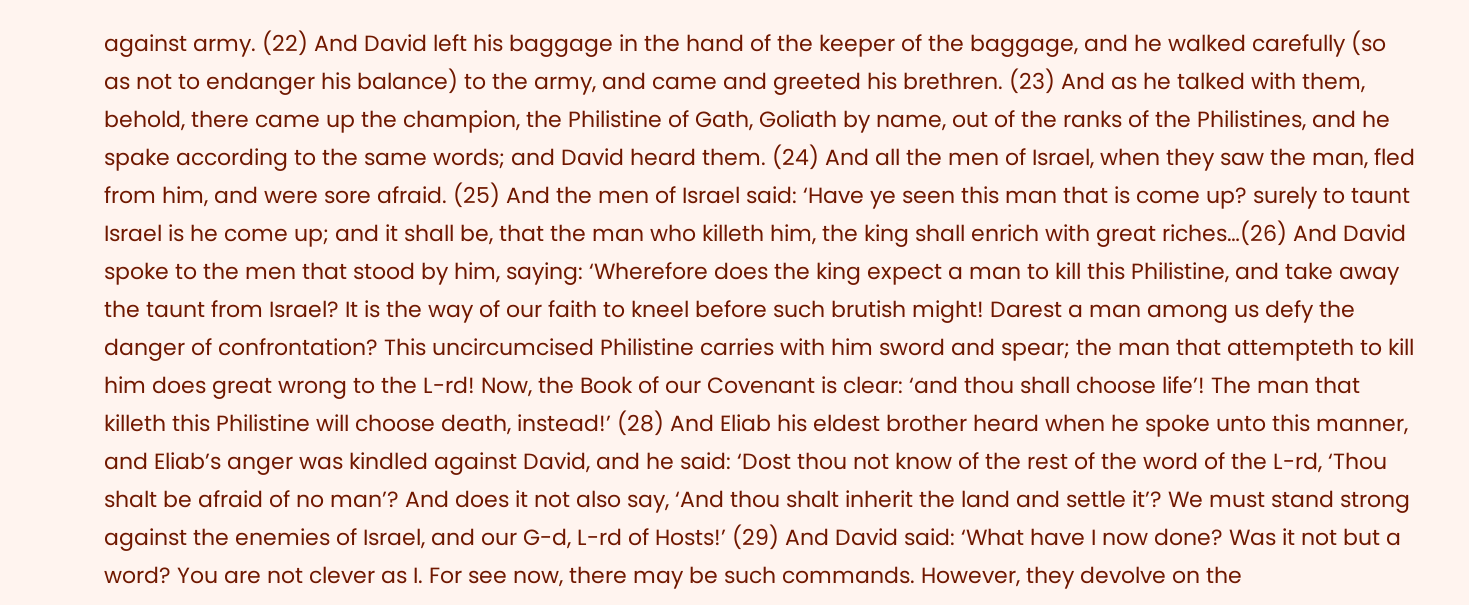against army. (22) And David left his baggage in the hand of the keeper of the baggage, and he walked carefully (so as not to endanger his balance) to the army, and came and greeted his brethren. (23) And as he talked with them, behold, there came up the champion, the Philistine of Gath, Goliath by name, out of the ranks of the Philistines, and he spake according to the same words; and David heard them. (24) And all the men of Israel, when they saw the man, fled from him, and were sore afraid. (25) And the men of Israel said: ‘Have ye seen this man that is come up? surely to taunt Israel is he come up; and it shall be, that the man who killeth him, the king shall enrich with great riches…(26) And David spoke to the men that stood by him, saying: ‘Wherefore does the king expect a man to kill this Philistine, and take away the taunt from Israel? It is the way of our faith to kneel before such brutish might! Darest a man among us defy the danger of confrontation? This uncircumcised Philistine carries with him sword and spear; the man that attempteth to kill him does great wrong to the L-rd! Now, the Book of our Covenant is clear: ‘and thou shall choose life’! The man that killeth this Philistine will choose death, instead!’ (28) And Eliab his eldest brother heard when he spoke unto this manner, and Eliab’s anger was kindled against David, and he said: ‘Dost thou not know of the rest of the word of the L-rd, ‘Thou shalt be afraid of no man’? And does it not also say, ‘And thou shalt inherit the land and settle it’? We must stand strong against the enemies of Israel, and our G-d, L-rd of Hosts!’ (29) And David said: ‘What have I now done? Was it not but a word? You are not clever as I. For see now, there may be such commands. However, they devolve on the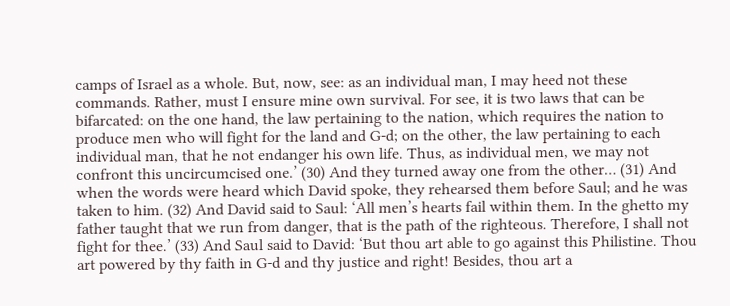camps of Israel as a whole. But, now, see: as an individual man, I may heed not these commands. Rather, must I ensure mine own survival. For see, it is two laws that can be bifarcated: on the one hand, the law pertaining to the nation, which requires the nation to produce men who will fight for the land and G-d; on the other, the law pertaining to each individual man, that he not endanger his own life. Thus, as individual men, we may not confront this uncircumcised one.’ (30) And they turned away one from the other… (31) And when the words were heard which David spoke, they rehearsed them before Saul; and he was taken to him. (32) And David said to Saul: ‘All men’s hearts fail within them. In the ghetto my father taught that we run from danger, that is the path of the righteous. Therefore, I shall not fight for thee.’ (33) And Saul said to David: ‘But thou art able to go against this Philistine. Thou art powered by thy faith in G-d and thy justice and right! Besides, thou art a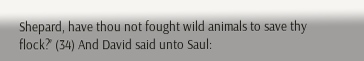Shepard, have thou not fought wild animals to save thy flock?’ (34) And David said unto Saul: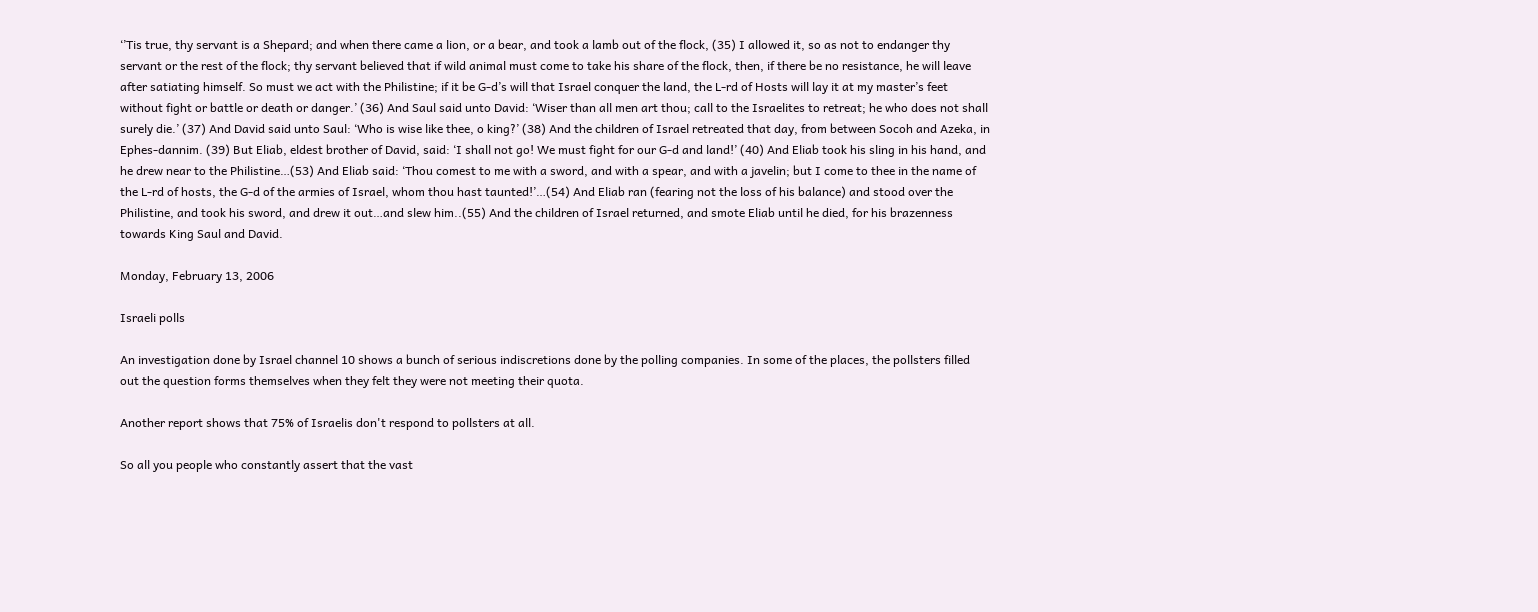‘’Tis true, thy servant is a Shepard; and when there came a lion, or a bear, and took a lamb out of the flock, (35) I allowed it, so as not to endanger thy servant or the rest of the flock; thy servant believed that if wild animal must come to take his share of the flock, then, if there be no resistance, he will leave after satiating himself. So must we act with the Philistine; if it be G-d’s will that Israel conquer the land, the L-rd of Hosts will lay it at my master’s feet without fight or battle or death or danger.’ (36) And Saul said unto David: ‘Wiser than all men art thou; call to the Israelites to retreat; he who does not shall surely die.’ (37) And David said unto Saul: ‘Who is wise like thee, o king?’ (38) And the children of Israel retreated that day, from between Socoh and Azeka, in Ephes-dannim. (39) But Eliab, eldest brother of David, said: ‘I shall not go! We must fight for our G-d and land!’ (40) And Eliab took his sling in his hand, and he drew near to the Philistine…(53) And Eliab said: ‘Thou comest to me with a sword, and with a spear, and with a javelin; but I come to thee in the name of the L-rd of hosts, the G-d of the armies of Israel, whom thou hast taunted!’…(54) And Eliab ran (fearing not the loss of his balance) and stood over the Philistine, and took his sword, and drew it out…and slew him..(55) And the children of Israel returned, and smote Eliab until he died, for his brazenness towards King Saul and David.

Monday, February 13, 2006

Israeli polls

An investigation done by Israel channel 10 shows a bunch of serious indiscretions done by the polling companies. In some of the places, the pollsters filled out the question forms themselves when they felt they were not meeting their quota.

Another report shows that 75% of Israelis don't respond to pollsters at all.

So all you people who constantly assert that the vast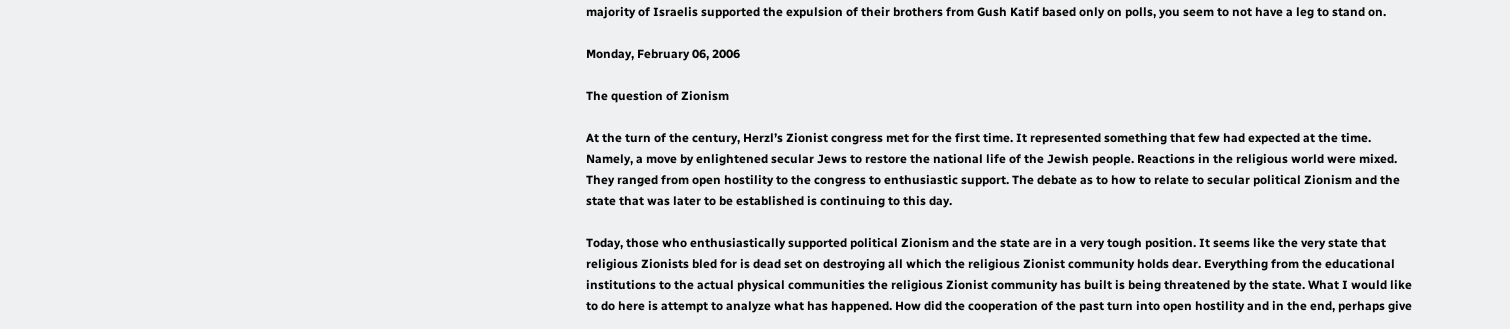majority of Israelis supported the expulsion of their brothers from Gush Katif based only on polls, you seem to not have a leg to stand on.

Monday, February 06, 2006

The question of Zionism

At the turn of the century, Herzl’s Zionist congress met for the first time. It represented something that few had expected at the time. Namely, a move by enlightened secular Jews to restore the national life of the Jewish people. Reactions in the religious world were mixed. They ranged from open hostility to the congress to enthusiastic support. The debate as to how to relate to secular political Zionism and the state that was later to be established is continuing to this day.

Today, those who enthusiastically supported political Zionism and the state are in a very tough position. It seems like the very state that religious Zionists bled for is dead set on destroying all which the religious Zionist community holds dear. Everything from the educational institutions to the actual physical communities the religious Zionist community has built is being threatened by the state. What I would like to do here is attempt to analyze what has happened. How did the cooperation of the past turn into open hostility and in the end, perhaps give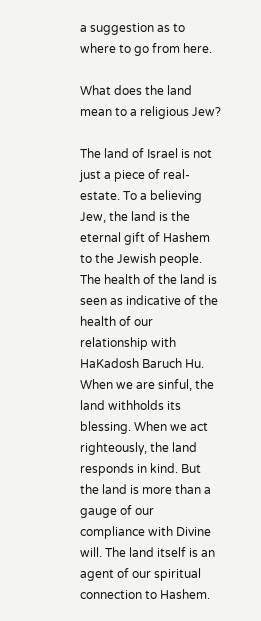a suggestion as to where to go from here.

What does the land mean to a religious Jew?

The land of Israel is not just a piece of real-estate. To a believing Jew, the land is the eternal gift of Hashem to the Jewish people. The health of the land is seen as indicative of the health of our relationship with HaKadosh Baruch Hu. When we are sinful, the land withholds its blessing. When we act righteously, the land responds in kind. But the land is more than a gauge of our compliance with Divine will. The land itself is an agent of our spiritual connection to Hashem.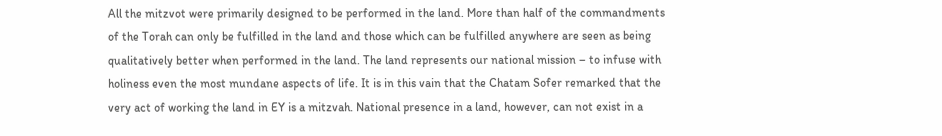All the mitzvot were primarily designed to be performed in the land. More than half of the commandments of the Torah can only be fulfilled in the land and those which can be fulfilled anywhere are seen as being qualitatively better when performed in the land. The land represents our national mission – to infuse with holiness even the most mundane aspects of life. It is in this vain that the Chatam Sofer remarked that the very act of working the land in EY is a mitzvah. National presence in a land, however, can not exist in a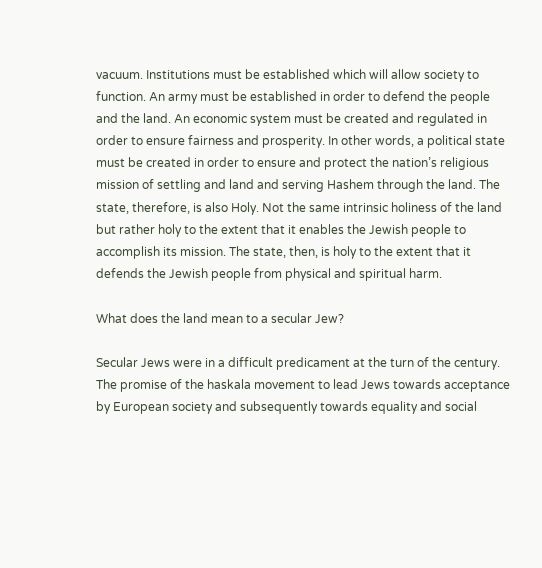vacuum. Institutions must be established which will allow society to function. An army must be established in order to defend the people and the land. An economic system must be created and regulated in order to ensure fairness and prosperity. In other words, a political state must be created in order to ensure and protect the nation’s religious mission of settling and land and serving Hashem through the land. The state, therefore, is also Holy. Not the same intrinsic holiness of the land but rather holy to the extent that it enables the Jewish people to accomplish its mission. The state, then, is holy to the extent that it defends the Jewish people from physical and spiritual harm.

What does the land mean to a secular Jew?

Secular Jews were in a difficult predicament at the turn of the century. The promise of the haskala movement to lead Jews towards acceptance by European society and subsequently towards equality and social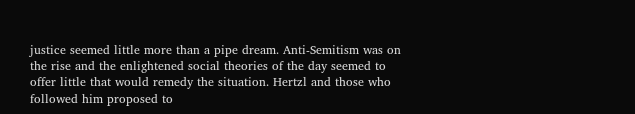justice seemed little more than a pipe dream. Anti-Semitism was on the rise and the enlightened social theories of the day seemed to offer little that would remedy the situation. Hertzl and those who followed him proposed to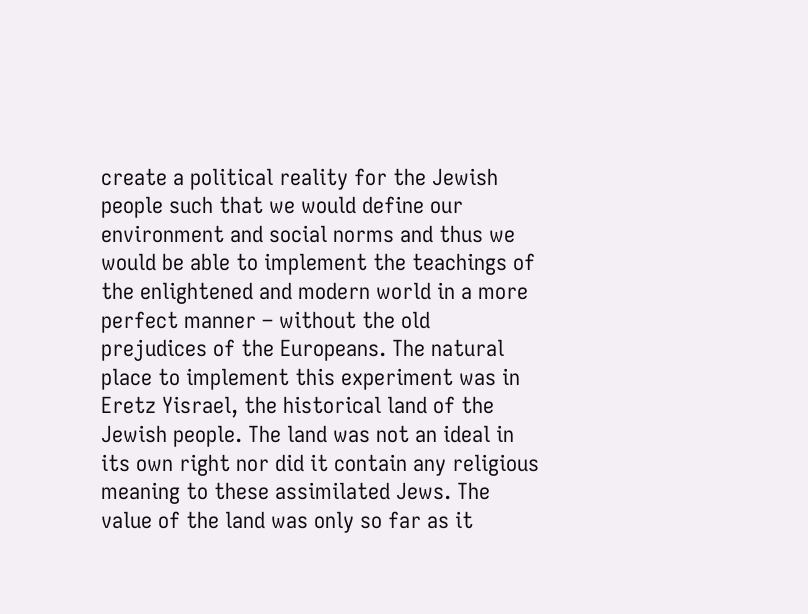create a political reality for the Jewish people such that we would define our environment and social norms and thus we would be able to implement the teachings of the enlightened and modern world in a more perfect manner – without the old prejudices of the Europeans. The natural place to implement this experiment was in Eretz Yisrael, the historical land of the Jewish people. The land was not an ideal in its own right nor did it contain any religious meaning to these assimilated Jews. The value of the land was only so far as it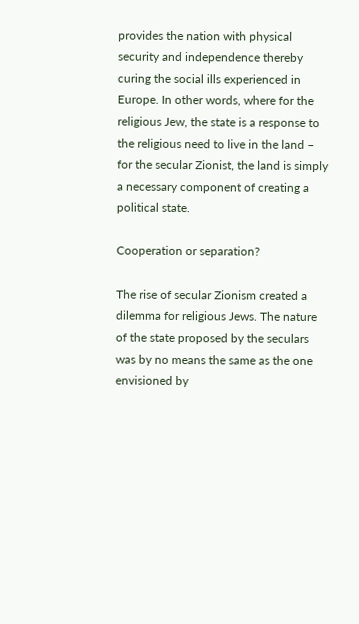provides the nation with physical security and independence thereby curing the social ills experienced in Europe. In other words, where for the religious Jew, the state is a response to the religious need to live in the land – for the secular Zionist, the land is simply a necessary component of creating a political state.

Cooperation or separation?

The rise of secular Zionism created a dilemma for religious Jews. The nature of the state proposed by the seculars was by no means the same as the one envisioned by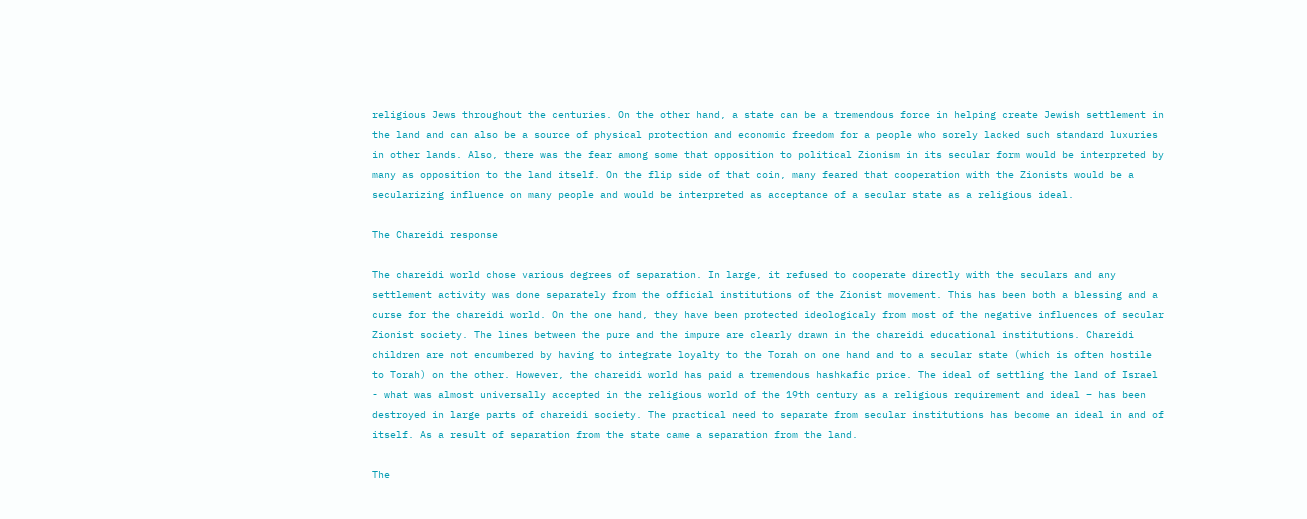religious Jews throughout the centuries. On the other hand, a state can be a tremendous force in helping create Jewish settlement in the land and can also be a source of physical protection and economic freedom for a people who sorely lacked such standard luxuries in other lands. Also, there was the fear among some that opposition to political Zionism in its secular form would be interpreted by many as opposition to the land itself. On the flip side of that coin, many feared that cooperation with the Zionists would be a secularizing influence on many people and would be interpreted as acceptance of a secular state as a religious ideal.

The Chareidi response

The chareidi world chose various degrees of separation. In large, it refused to cooperate directly with the seculars and any settlement activity was done separately from the official institutions of the Zionist movement. This has been both a blessing and a curse for the chareidi world. On the one hand, they have been protected ideologicaly from most of the negative influences of secular Zionist society. The lines between the pure and the impure are clearly drawn in the chareidi educational institutions. Chareidi children are not encumbered by having to integrate loyalty to the Torah on one hand and to a secular state (which is often hostile to Torah) on the other. However, the chareidi world has paid a tremendous hashkafic price. The ideal of settling the land of Israel - what was almost universally accepted in the religious world of the 19th century as a religious requirement and ideal – has been destroyed in large parts of chareidi society. The practical need to separate from secular institutions has become an ideal in and of itself. As a result of separation from the state came a separation from the land.

The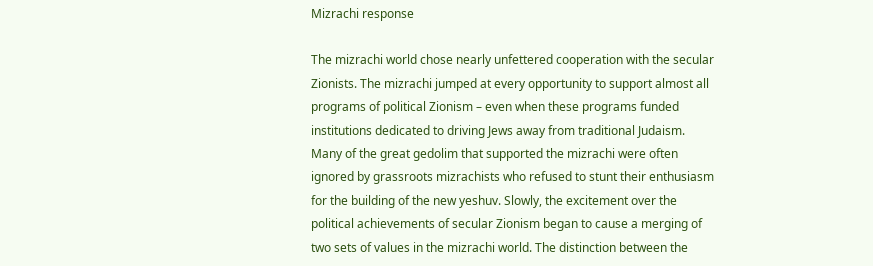Mizrachi response

The mizrachi world chose nearly unfettered cooperation with the secular Zionists. The mizrachi jumped at every opportunity to support almost all programs of political Zionism – even when these programs funded institutions dedicated to driving Jews away from traditional Judaism. Many of the great gedolim that supported the mizrachi were often ignored by grassroots mizrachists who refused to stunt their enthusiasm for the building of the new yeshuv. Slowly, the excitement over the political achievements of secular Zionism began to cause a merging of two sets of values in the mizrachi world. The distinction between the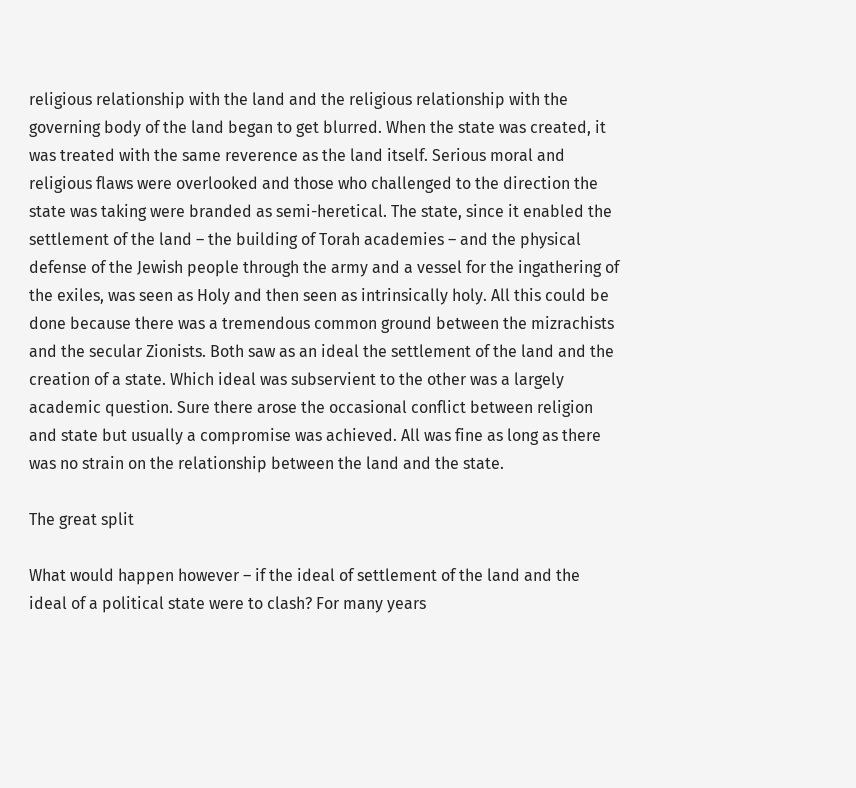religious relationship with the land and the religious relationship with the governing body of the land began to get blurred. When the state was created, it was treated with the same reverence as the land itself. Serious moral and religious flaws were overlooked and those who challenged to the direction the state was taking were branded as semi-heretical. The state, since it enabled the settlement of the land – the building of Torah academies – and the physical defense of the Jewish people through the army and a vessel for the ingathering of the exiles, was seen as Holy and then seen as intrinsically holy. All this could be done because there was a tremendous common ground between the mizrachists and the secular Zionists. Both saw as an ideal the settlement of the land and the creation of a state. Which ideal was subservient to the other was a largely academic question. Sure there arose the occasional conflict between religion and state but usually a compromise was achieved. All was fine as long as there was no strain on the relationship between the land and the state.

The great split

What would happen however – if the ideal of settlement of the land and the ideal of a political state were to clash? For many years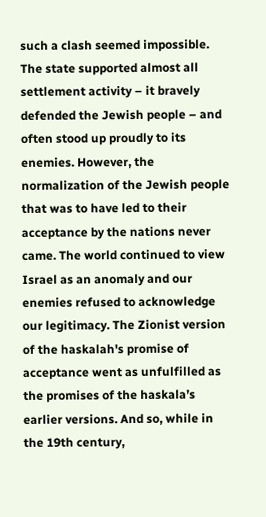such a clash seemed impossible. The state supported almost all settlement activity – it bravely defended the Jewish people – and often stood up proudly to its enemies. However, the normalization of the Jewish people that was to have led to their acceptance by the nations never came. The world continued to view Israel as an anomaly and our enemies refused to acknowledge our legitimacy. The Zionist version of the haskalah's promise of acceptance went as unfulfilled as the promises of the haskala’s earlier versions. And so, while in the 19th century,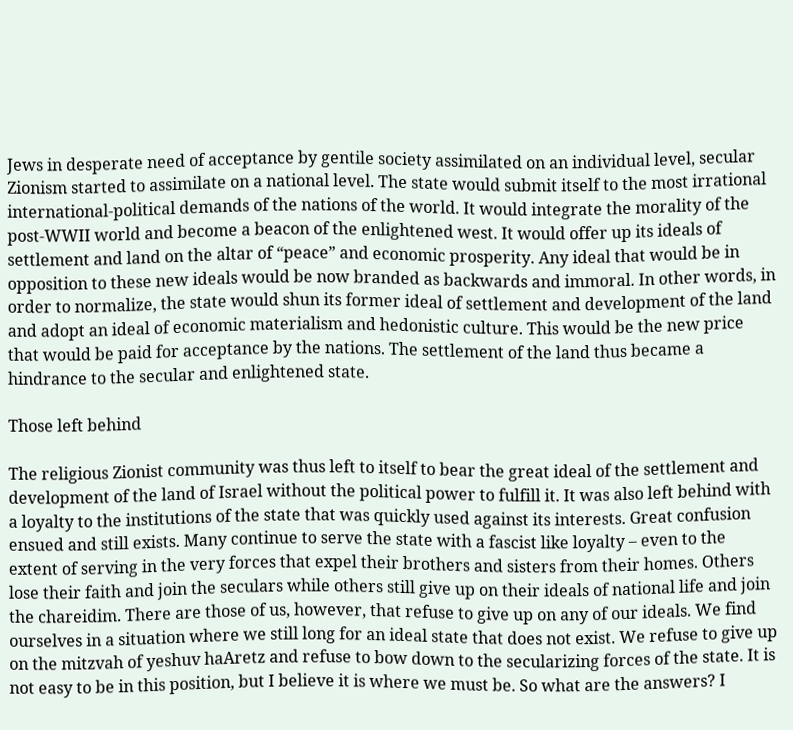Jews in desperate need of acceptance by gentile society assimilated on an individual level, secular Zionism started to assimilate on a national level. The state would submit itself to the most irrational international-political demands of the nations of the world. It would integrate the morality of the post-WWII world and become a beacon of the enlightened west. It would offer up its ideals of settlement and land on the altar of “peace” and economic prosperity. Any ideal that would be in opposition to these new ideals would be now branded as backwards and immoral. In other words, in order to normalize, the state would shun its former ideal of settlement and development of the land and adopt an ideal of economic materialism and hedonistic culture. This would be the new price that would be paid for acceptance by the nations. The settlement of the land thus became a hindrance to the secular and enlightened state.

Those left behind

The religious Zionist community was thus left to itself to bear the great ideal of the settlement and development of the land of Israel without the political power to fulfill it. It was also left behind with a loyalty to the institutions of the state that was quickly used against its interests. Great confusion ensued and still exists. Many continue to serve the state with a fascist like loyalty – even to the extent of serving in the very forces that expel their brothers and sisters from their homes. Others lose their faith and join the seculars while others still give up on their ideals of national life and join the chareidim. There are those of us, however, that refuse to give up on any of our ideals. We find ourselves in a situation where we still long for an ideal state that does not exist. We refuse to give up on the mitzvah of yeshuv haAretz and refuse to bow down to the secularizing forces of the state. It is not easy to be in this position, but I believe it is where we must be. So what are the answers? I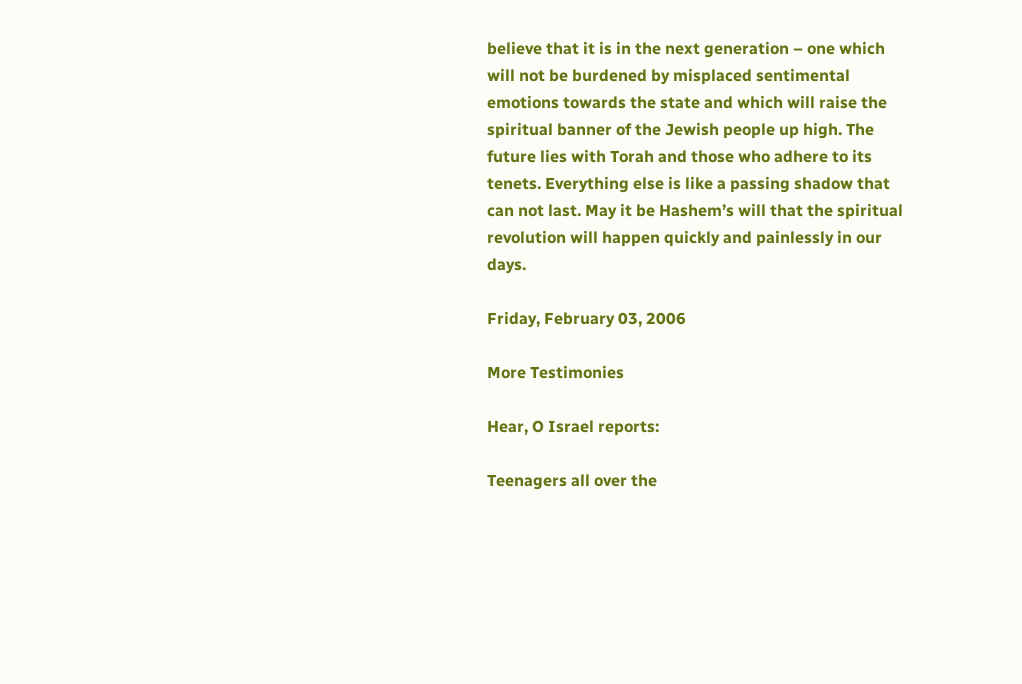believe that it is in the next generation – one which will not be burdened by misplaced sentimental emotions towards the state and which will raise the spiritual banner of the Jewish people up high. The future lies with Torah and those who adhere to its tenets. Everything else is like a passing shadow that can not last. May it be Hashem’s will that the spiritual revolution will happen quickly and painlessly in our days.

Friday, February 03, 2006

More Testimonies

Hear, O Israel reports:

Teenagers all over the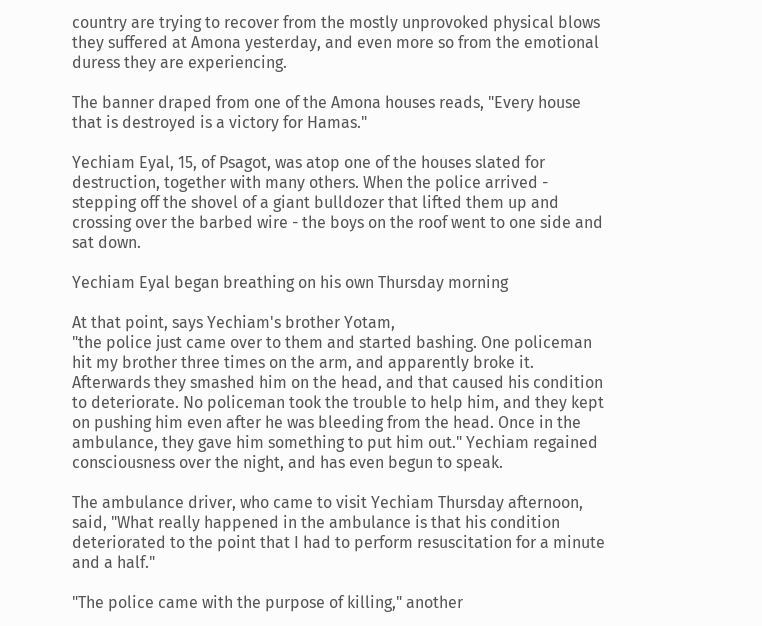country are trying to recover from the mostly unprovoked physical blows they suffered at Amona yesterday, and even more so from the emotional duress they are experiencing.

The banner draped from one of the Amona houses reads, "Every house that is destroyed is a victory for Hamas."

Yechiam Eyal, 15, of Psagot, was atop one of the houses slated for destruction, together with many others. When the police arrived - stepping off the shovel of a giant bulldozer that lifted them up and crossing over the barbed wire - the boys on the roof went to one side and sat down.

Yechiam Eyal began breathing on his own Thursday morning

At that point, says Yechiam's brother Yotam,
"the police just came over to them and started bashing. One policeman hit my brother three times on the arm, and apparently broke it. Afterwards they smashed him on the head, and that caused his condition to deteriorate. No policeman took the trouble to help him, and they kept on pushing him even after he was bleeding from the head. Once in the ambulance, they gave him something to put him out." Yechiam regained consciousness over the night, and has even begun to speak.

The ambulance driver, who came to visit Yechiam Thursday afternoon, said, "What really happened in the ambulance is that his condition deteriorated to the point that I had to perform resuscitation for a minute and a half."

"The police came with the purpose of killing," another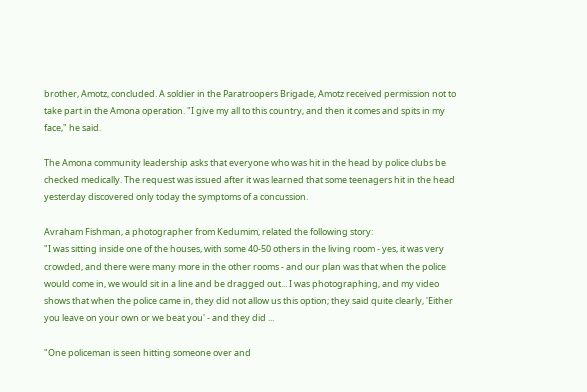brother, Amotz, concluded. A soldier in the Paratroopers Brigade, Amotz received permission not to take part in the Amona operation. "I give my all to this country, and then it comes and spits in my face," he said.

The Amona community leadership asks that everyone who was hit in the head by police clubs be checked medically. The request was issued after it was learned that some teenagers hit in the head yesterday discovered only today the symptoms of a concussion.

Avraham Fishman, a photographer from Kedumim, related the following story:
"I was sitting inside one of the houses, with some 40-50 others in the living room - yes, it was very crowded, and there were many more in the other rooms - and our plan was that when the police would come in, we would sit in a line and be dragged out... I was photographing, and my video shows that when the police came in, they did not allow us this option; they said quite clearly, 'Either you leave on your own or we beat you' - and they did ...

"One policeman is seen hitting someone over and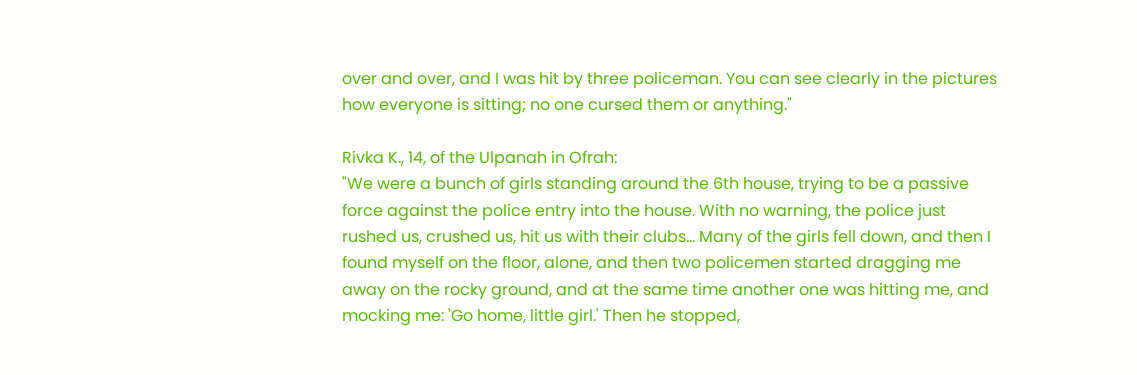over and over, and I was hit by three policeman. You can see clearly in the pictures how everyone is sitting; no one cursed them or anything."

Rivka K., 14, of the Ulpanah in Ofrah:
"We were a bunch of girls standing around the 6th house, trying to be a passive force against the police entry into the house. With no warning, the police just rushed us, crushed us, hit us with their clubs... Many of the girls fell down, and then I found myself on the floor, alone, and then two policemen started dragging me away on the rocky ground, and at the same time another one was hitting me, and mocking me: 'Go home, little girl.' Then he stopped,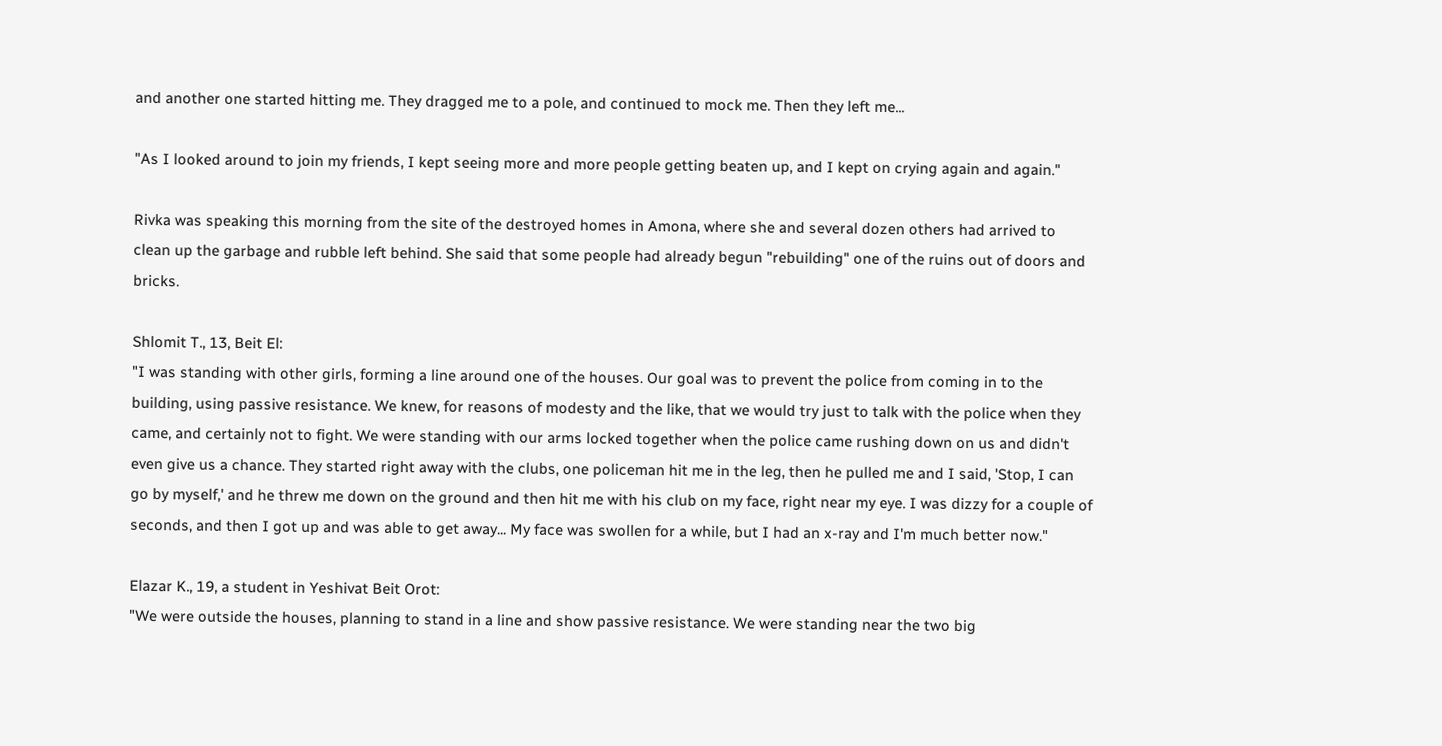and another one started hitting me. They dragged me to a pole, and continued to mock me. Then they left me...

"As I looked around to join my friends, I kept seeing more and more people getting beaten up, and I kept on crying again and again."

Rivka was speaking this morning from the site of the destroyed homes in Amona, where she and several dozen others had arrived to clean up the garbage and rubble left behind. She said that some people had already begun "rebuilding" one of the ruins out of doors and bricks.

Shlomit T., 13, Beit El:
"I was standing with other girls, forming a line around one of the houses. Our goal was to prevent the police from coming in to the building, using passive resistance. We knew, for reasons of modesty and the like, that we would try just to talk with the police when they came, and certainly not to fight. We were standing with our arms locked together when the police came rushing down on us and didn't even give us a chance. They started right away with the clubs, one policeman hit me in the leg, then he pulled me and I said, 'Stop, I can go by myself,' and he threw me down on the ground and then hit me with his club on my face, right near my eye. I was dizzy for a couple of seconds, and then I got up and was able to get away... My face was swollen for a while, but I had an x-ray and I'm much better now."

Elazar K., 19, a student in Yeshivat Beit Orot:
"We were outside the houses, planning to stand in a line and show passive resistance. We were standing near the two big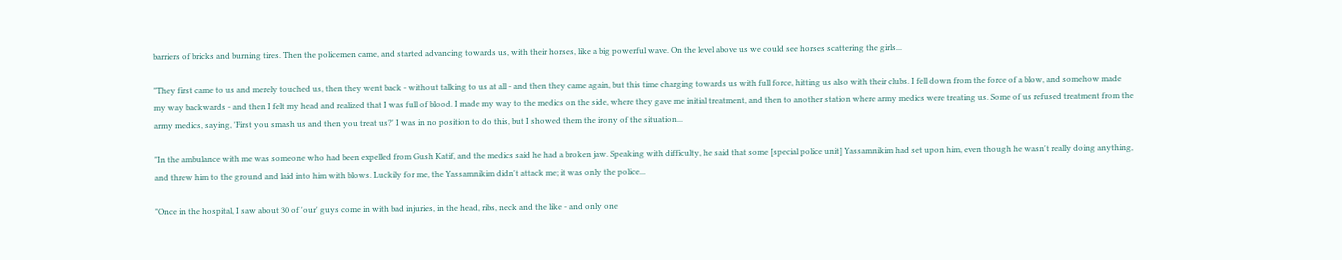barriers of bricks and burning tires. Then the policemen came, and started advancing towards us, with their horses, like a big powerful wave. On the level above us we could see horses scattering the girls...

"They first came to us and merely touched us, then they went back - without talking to us at all - and then they came again, but this time charging towards us with full force, hitting us also with their clubs. I fell down from the force of a blow, and somehow made my way backwards - and then I felt my head and realized that I was full of blood. I made my way to the medics on the side, where they gave me initial treatment, and then to another station where army medics were treating us. Some of us refused treatment from the army medics, saying, 'First you smash us and then you treat us?' I was in no position to do this, but I showed them the irony of the situation...

"In the ambulance with me was someone who had been expelled from Gush Katif, and the medics said he had a broken jaw. Speaking with difficulty, he said that some [special police unit] Yassamnikim had set upon him, even though he wasn't really doing anything, and threw him to the ground and laid into him with blows. Luckily for me, the Yassamnikim didn't attack me; it was only the police...

"Once in the hospital, I saw about 30 of 'our' guys come in with bad injuries, in the head, ribs, neck and the like - and only one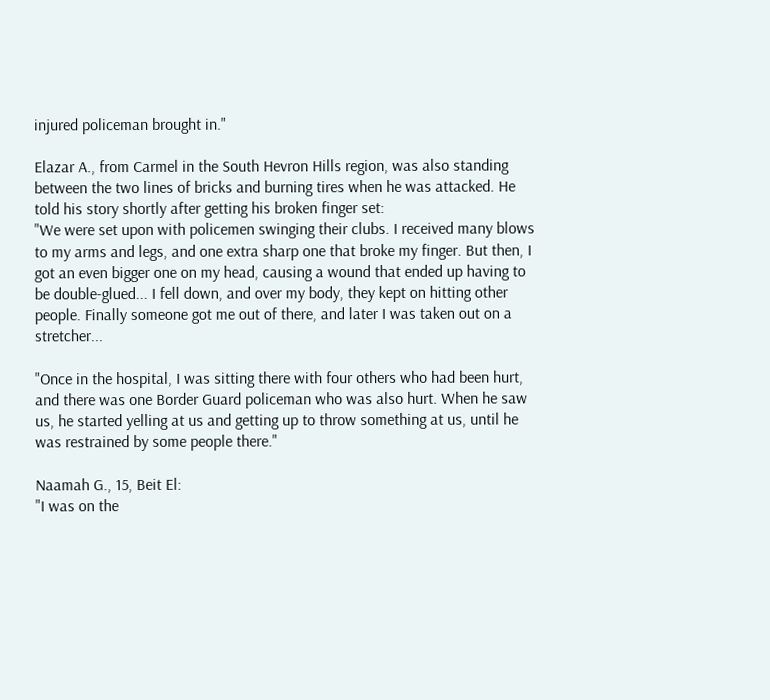injured policeman brought in."

Elazar A., from Carmel in the South Hevron Hills region, was also standing between the two lines of bricks and burning tires when he was attacked. He told his story shortly after getting his broken finger set:
"We were set upon with policemen swinging their clubs. I received many blows to my arms and legs, and one extra sharp one that broke my finger. But then, I got an even bigger one on my head, causing a wound that ended up having to be double-glued... I fell down, and over my body, they kept on hitting other people. Finally someone got me out of there, and later I was taken out on a stretcher...

"Once in the hospital, I was sitting there with four others who had been hurt, and there was one Border Guard policeman who was also hurt. When he saw us, he started yelling at us and getting up to throw something at us, until he was restrained by some people there."

Naamah G., 15, Beit El:
"I was on the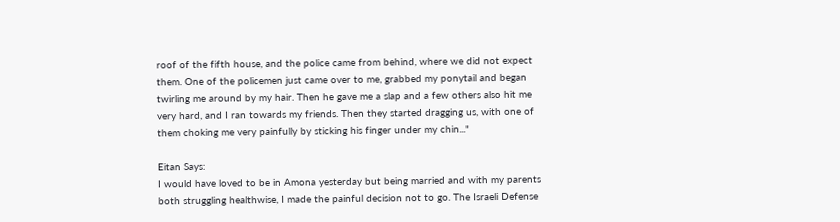roof of the fifth house, and the police came from behind, where we did not expect them. One of the policemen just came over to me, grabbed my ponytail and began twirling me around by my hair. Then he gave me a slap and a few others also hit me very hard, and I ran towards my friends. Then they started dragging us, with one of them choking me very painfully by sticking his finger under my chin..."

Eitan Says:
I would have loved to be in Amona yesterday but being married and with my parents both struggling healthwise, I made the painful decision not to go. The Israeli Defense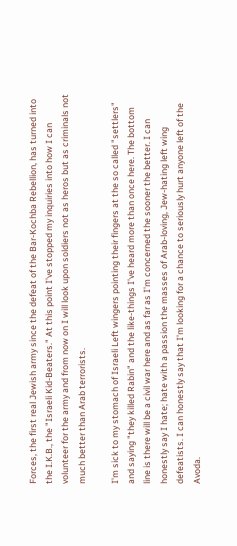Forces, the first real Jewish army since the defeat of the Bar-Kochba Rebellion, has turned into the I.K.B., the "Israeli Kid-Beaters." At this point I've stopped my inquiries into how I can volunteer for the army and from now on I will look upon soldiers not as heros but as criminals not much better than Arab terrorists.

I'm sick to my stomach of Israeli Left wingers pointing their fingers at the so called "settlers" and saying "they killed Rabin" and the like-things I've heard more than once here. The bottom line is there will be a civil war here and as far as I'm concerned the sooner the better. I can honestly say I hate; hate with a passion the masses of Arab-loving, Jew-hating left wing defeatists. I can honestly say that I'm looking for a chance to seriously hurt anyone left of the Avoda.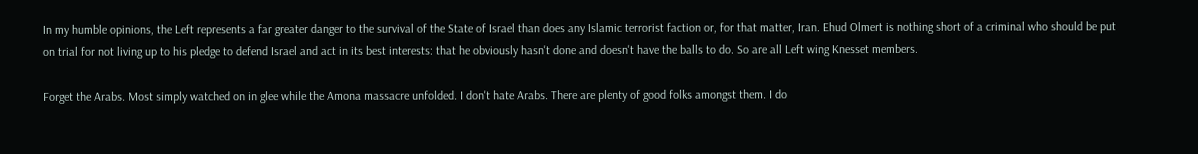In my humble opinions, the Left represents a far greater danger to the survival of the State of Israel than does any Islamic terrorist faction or, for that matter, Iran. Ehud Olmert is nothing short of a criminal who should be put on trial for not living up to his pledge to defend Israel and act in its best interests: that he obviously hasn't done and doesn't have the balls to do. So are all Left wing Knesset members.

Forget the Arabs. Most simply watched on in glee while the Amona massacre unfolded. I don't hate Arabs. There are plenty of good folks amongst them. I do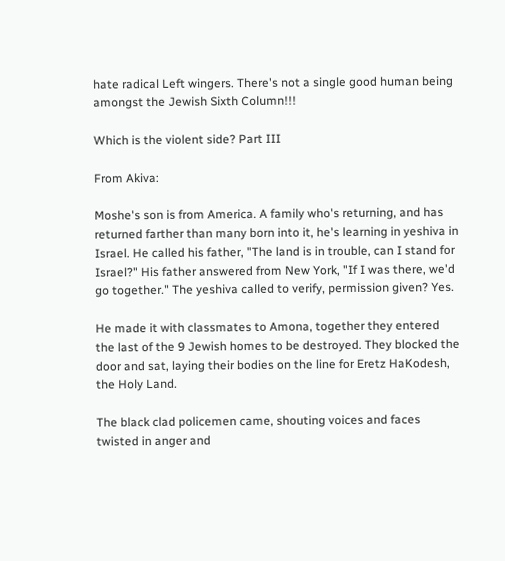hate radical Left wingers. There's not a single good human being amongst the Jewish Sixth Column!!!

Which is the violent side? Part III

From Akiva:

Moshe's son is from America. A family who's returning, and has returned farther than many born into it, he's learning in yeshiva in Israel. He called his father, "The land is in trouble, can I stand for Israel?" His father answered from New York, "If I was there, we'd go together." The yeshiva called to verify, permission given? Yes.

He made it with classmates to Amona, together they entered the last of the 9 Jewish homes to be destroyed. They blocked the door and sat, laying their bodies on the line for Eretz HaKodesh, the Holy Land.

The black clad policemen came, shouting voices and faces twisted in anger and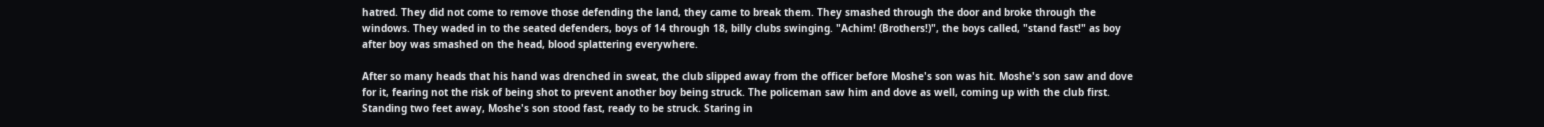hatred. They did not come to remove those defending the land, they came to break them. They smashed through the door and broke through the windows. They waded in to the seated defenders, boys of 14 through 18, billy clubs swinging. "Achim! (Brothers!)", the boys called, "stand fast!" as boy after boy was smashed on the head, blood splattering everywhere.

After so many heads that his hand was drenched in sweat, the club slipped away from the officer before Moshe's son was hit. Moshe's son saw and dove for it, fearing not the risk of being shot to prevent another boy being struck. The policeman saw him and dove as well, coming up with the club first. Standing two feet away, Moshe's son stood fast, ready to be struck. Staring in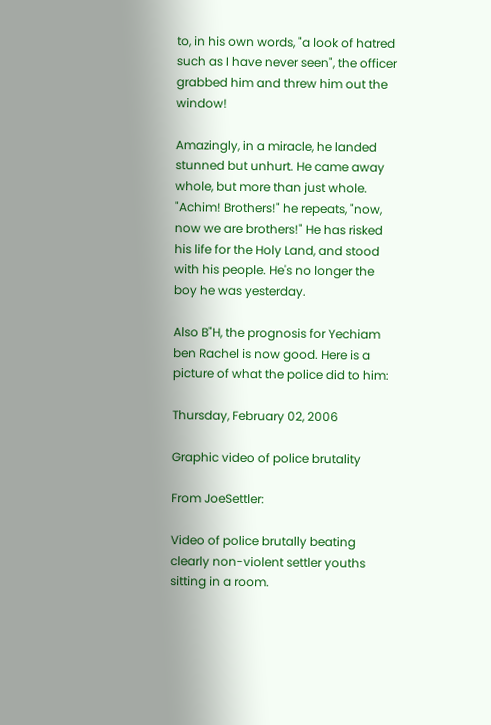to, in his own words, "a look of hatred such as I have never seen", the officer grabbed him and threw him out the window!

Amazingly, in a miracle, he landed stunned but unhurt. He came away whole, but more than just whole. "Achim! Brothers!" he repeats, "now, now we are brothers!" He has risked his life for the Holy Land, and stood with his people. He's no longer the boy he was yesterday.

Also B"H, the prognosis for Yechiam ben Rachel is now good. Here is a picture of what the police did to him:

Thursday, February 02, 2006

Graphic video of police brutality

From JoeSettler:

Video of police brutally beating clearly non-violent settler youths sitting in a room.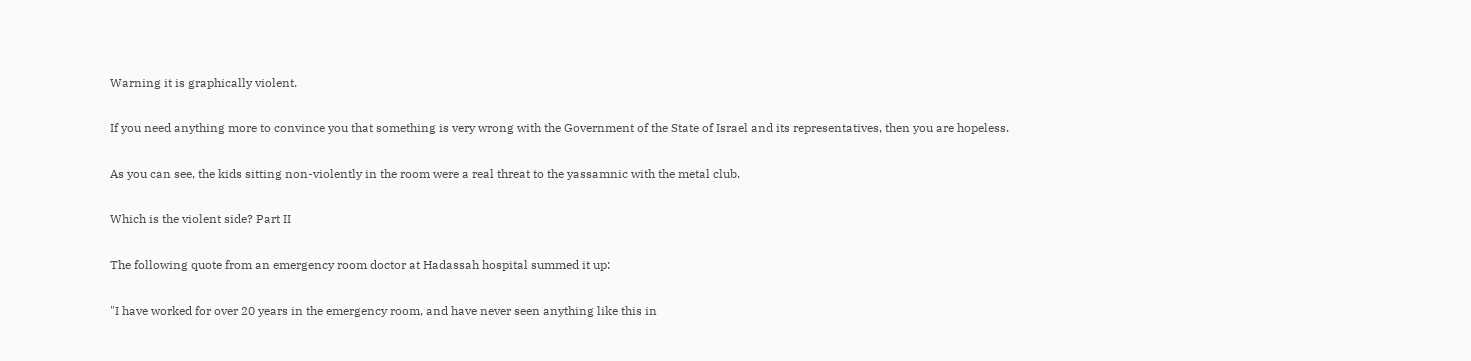Warning it is graphically violent.

If you need anything more to convince you that something is very wrong with the Government of the State of Israel and its representatives, then you are hopeless.

As you can see, the kids sitting non-violently in the room were a real threat to the yassamnic with the metal club.

Which is the violent side? Part II

The following quote from an emergency room doctor at Hadassah hospital summed it up:

"I have worked for over 20 years in the emergency room, and have never seen anything like this in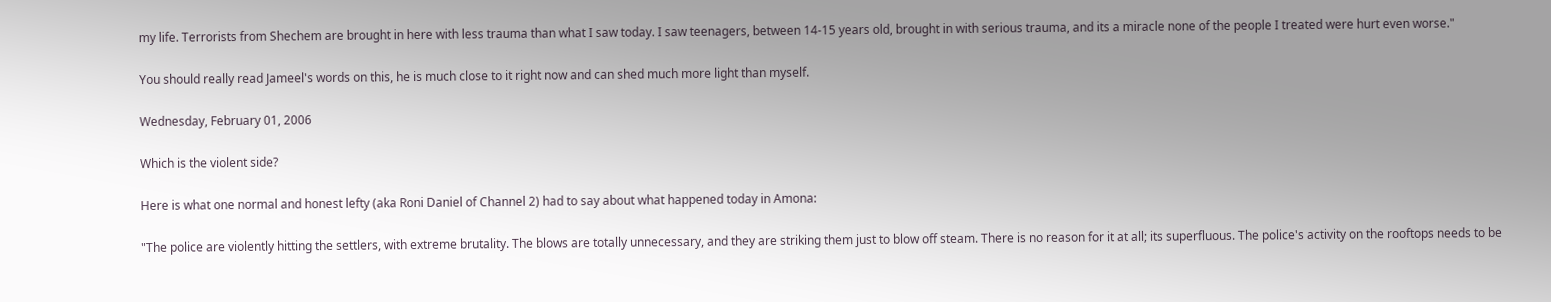my life. Terrorists from Shechem are brought in here with less trauma than what I saw today. I saw teenagers, between 14-15 years old, brought in with serious trauma, and its a miracle none of the people I treated were hurt even worse."

You should really read Jameel's words on this, he is much close to it right now and can shed much more light than myself.

Wednesday, February 01, 2006

Which is the violent side?

Here is what one normal and honest lefty (aka Roni Daniel of Channel 2) had to say about what happened today in Amona:

"The police are violently hitting the settlers, with extreme brutality. The blows are totally unnecessary, and they are striking them just to blow off steam. There is no reason for it at all; its superfluous. The police's activity on the rooftops needs to be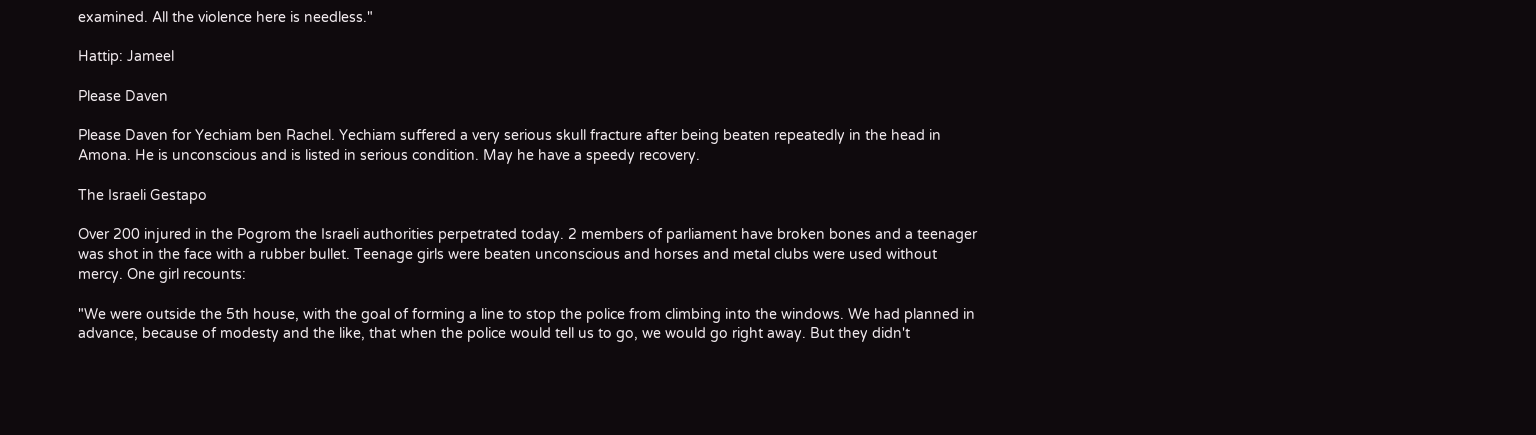examined. All the violence here is needless."

Hattip: Jameel

Please Daven

Please Daven for Yechiam ben Rachel. Yechiam suffered a very serious skull fracture after being beaten repeatedly in the head in Amona. He is unconscious and is listed in serious condition. May he have a speedy recovery.

The Israeli Gestapo

Over 200 injured in the Pogrom the Israeli authorities perpetrated today. 2 members of parliament have broken bones and a teenager was shot in the face with a rubber bullet. Teenage girls were beaten unconscious and horses and metal clubs were used without mercy. One girl recounts:

"We were outside the 5th house, with the goal of forming a line to stop the police from climbing into the windows. We had planned in advance, because of modesty and the like, that when the police would tell us to go, we would go right away. But they didn't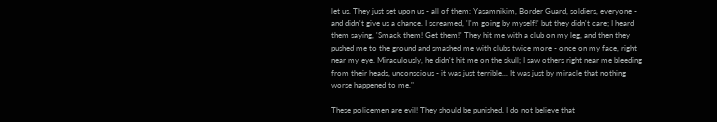let us. They just set upon us - all of them: Yasamnikim, Border Guard, soldiers, everyone - and didn't give us a chance. I screamed, 'I'm going by myself!' but they didn't care; I heard them saying, 'Smack them! Get them!' They hit me with a club on my leg, and then they pushed me to the ground and smashed me with clubs twice more - once on my face, right near my eye. Miraculously, he didn't hit me on the skull; I saw others right near me bleeding from their heads, unconscious - it was just terrible... It was just by miracle that nothing worse happened to me."

These policemen are evil! They should be punished. I do not believe that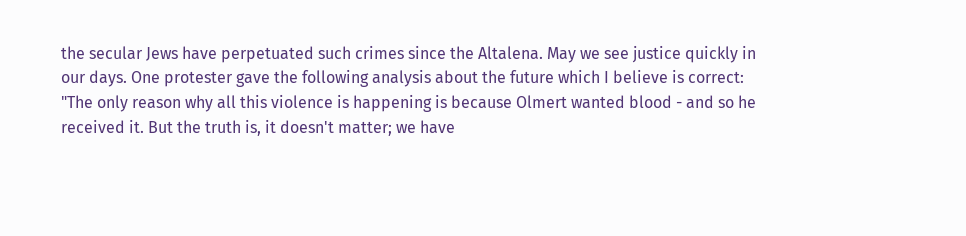the secular Jews have perpetuated such crimes since the Altalena. May we see justice quickly in our days. One protester gave the following analysis about the future which I believe is correct:
"The only reason why all this violence is happening is because Olmert wanted blood - and so he received it. But the truth is, it doesn't matter; we have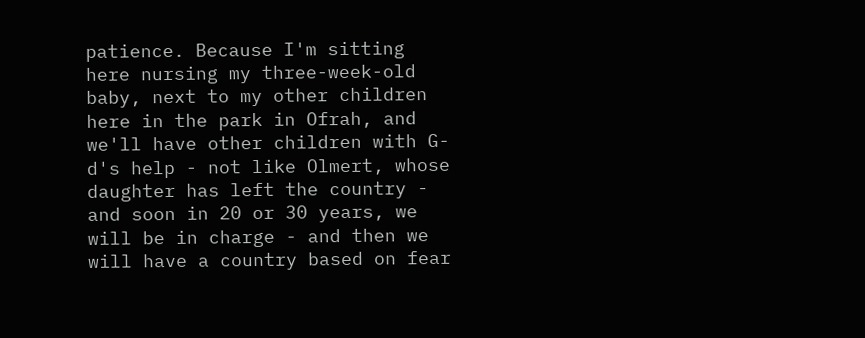patience. Because I'm sitting here nursing my three-week-old baby, next to my other children here in the park in Ofrah, and we'll have other children with G-d's help - not like Olmert, whose daughter has left the country - and soon in 20 or 30 years, we will be in charge - and then we will have a country based on fear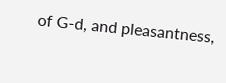of G-d, and pleasantness,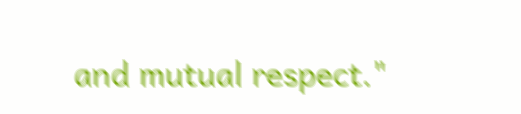and mutual respect."